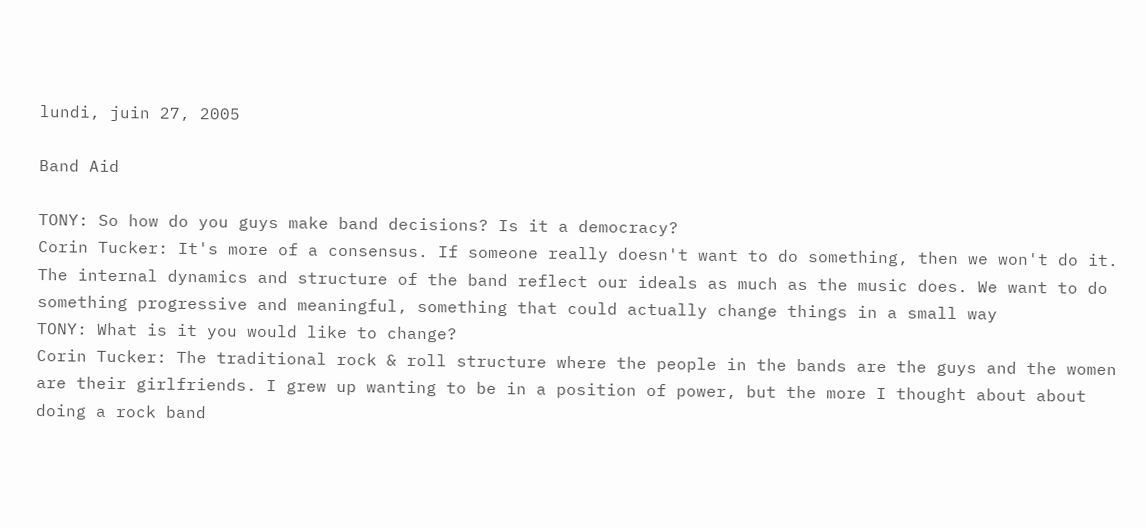lundi, juin 27, 2005

Band Aid

TONY: So how do you guys make band decisions? Is it a democracy?
Corin Tucker: It's more of a consensus. If someone really doesn't want to do something, then we won't do it. The internal dynamics and structure of the band reflect our ideals as much as the music does. We want to do something progressive and meaningful, something that could actually change things in a small way
TONY: What is it you would like to change?
Corin Tucker: The traditional rock & roll structure where the people in the bands are the guys and the women are their girlfriends. I grew up wanting to be in a position of power, but the more I thought about about doing a rock band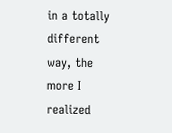in a totally different way, the more I realized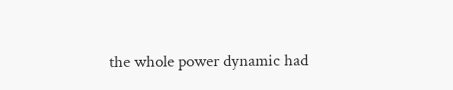the whole power dynamic had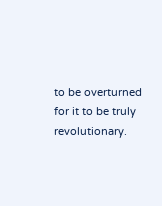to be overturned for it to be truly revolutionary.